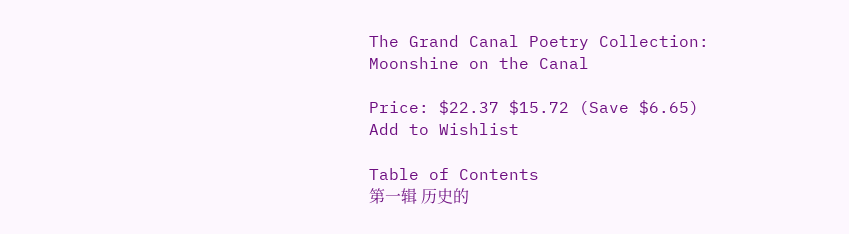The Grand Canal Poetry Collection: Moonshine on the Canal

Price: $22.37 $15.72 (Save $6.65)
Add to Wishlist

Table of Contents
第一辑 历史的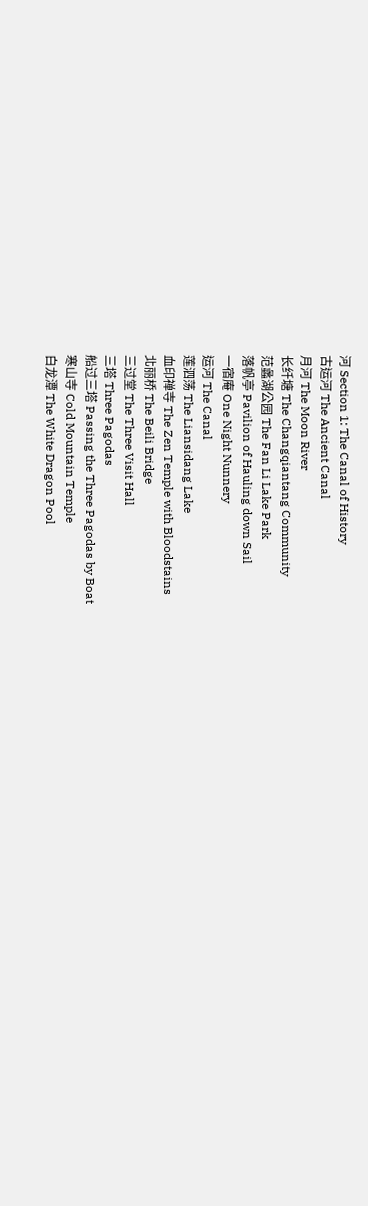河 Section 1: The Canal of History
古运河 The Ancient Canal
月河 The Moon River
长纤塘 The Changqiantang Community
范蠡湖公园 The Fan Li Lake Park
落帆亭 Pavilion of Hauling down Sail
一宿庵 One Night Nunnery
运河 The Canal
莲泗荡 The Liansidang Lake
血印禅寺 The Zen Temple with Bloodstains
北丽桥 The Beili Bridge
三过堂 The Three Visit Hall
三塔 Three Pagodas
船过三塔 Passing the Three Pagodas by Boat
寒山寺 Cold Mountain Temple
白龙潭 The White Dragon Pool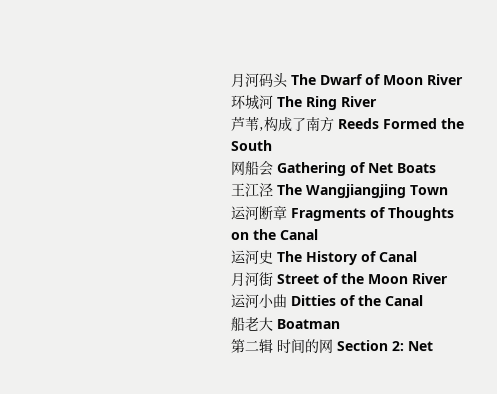月河码头 The Dwarf of Moon River
环城河 The Ring River
芦苇,构成了南方 Reeds Formed the South
网船会 Gathering of Net Boats
王江泾 The Wangjiangjing Town
运河断章 Fragments of Thoughts on the Canal
运河史 The History of Canal
月河街 Street of the Moon River
运河小曲 Ditties of the Canal
船老大 Boatman
第二辑 时间的网 Section 2: Net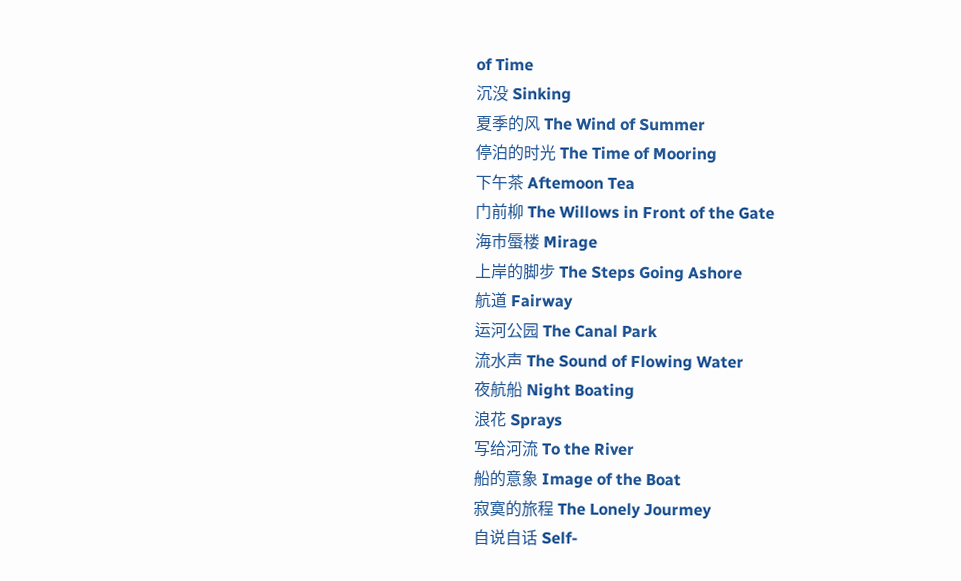of Time
沉没 Sinking
夏季的风 The Wind of Summer
停泊的时光 The Time of Mooring
下午茶 Aftemoon Tea
门前柳 The Willows in Front of the Gate
海市蜃楼 Mirage
上岸的脚步 The Steps Going Ashore
航道 Fairway
运河公园 The Canal Park
流水声 The Sound of Flowing Water
夜航船 Night Boating
浪花 Sprays
写给河流 To the River
船的意象 Image of the Boat
寂寞的旅程 The Lonely Jourmey
自说自话 Self-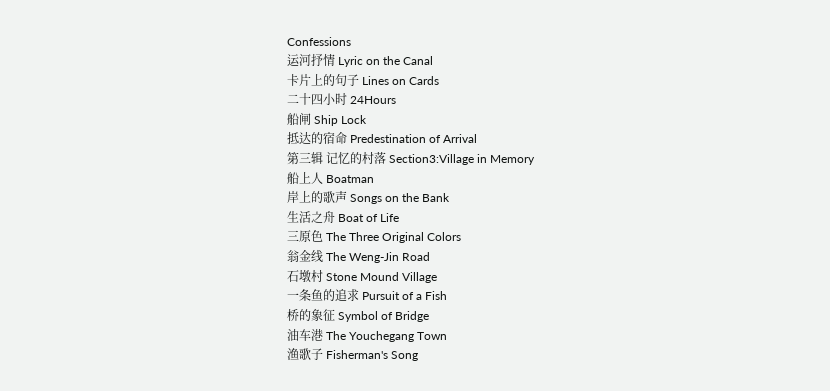Confessions
运河抒情 Lyric on the Canal
卡片上的句子 Lines on Cards
二十四小时 24Hours
船闸 Ship Lock
抵达的宿命 Predestination of Arrival
第三辑 记忆的村落 Section3:Village in Memory
船上人 Boatman
岸上的歌声 Songs on the Bank
生活之舟 Boat of Life
三原色 The Three Original Colors
翁金线 The Weng-Jin Road
石墩村 Stone Mound Village
一条鱼的追求 Pursuit of a Fish
桥的象征 Symbol of Bridge
油车港 The Youchegang Town
渔歌子 Fisherman's Song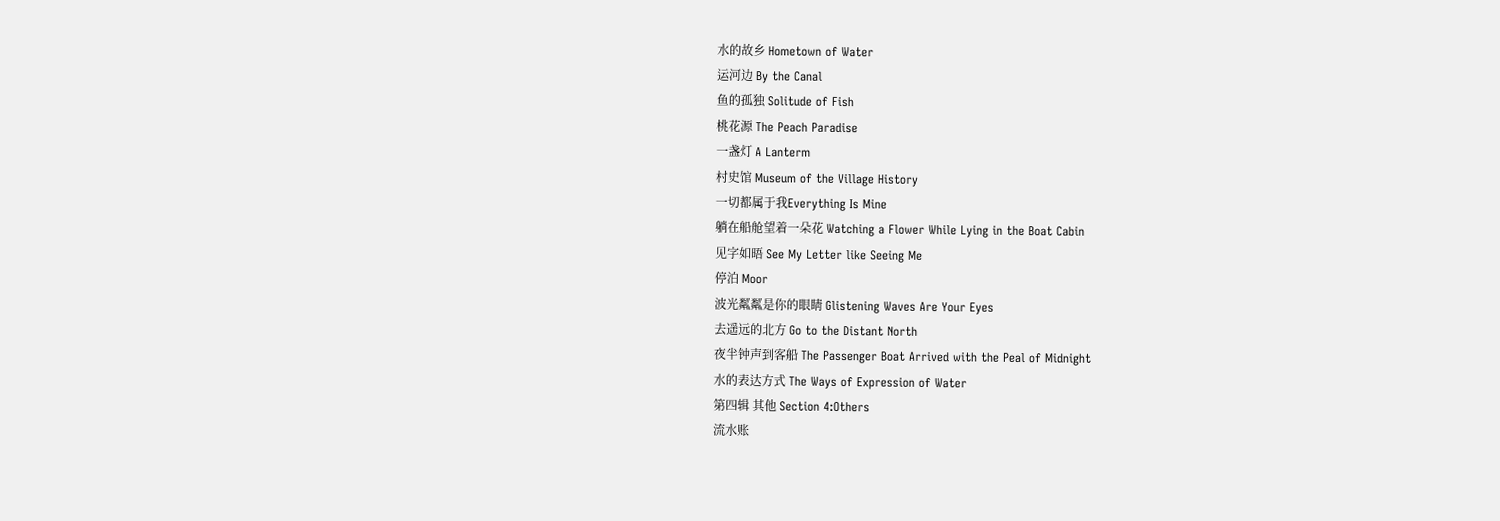水的故乡 Hometown of Water
运河边 By the Canal
鱼的孤独 Solitude of Fish
桃花源 The Peach Paradise
一盏灯 A Lanterm
村史馆 Museum of the Village History
一切都属于我Everything Is Mine
躺在船舱望着一朵花 Watching a Flower While Lying in the Boat Cabin
见字如晤 See My Letter like Seeing Me
停泊 Moor
波光粼粼是你的眼睛 Glistening Waves Are Your Eyes
去遥远的北方 Go to the Distant North
夜半钟声到客船 The Passenger Boat Arrived with the Peal of Midnight
水的表达方式 The Ways of Expression of Water
第四辑 其他 Section 4:Others
流水账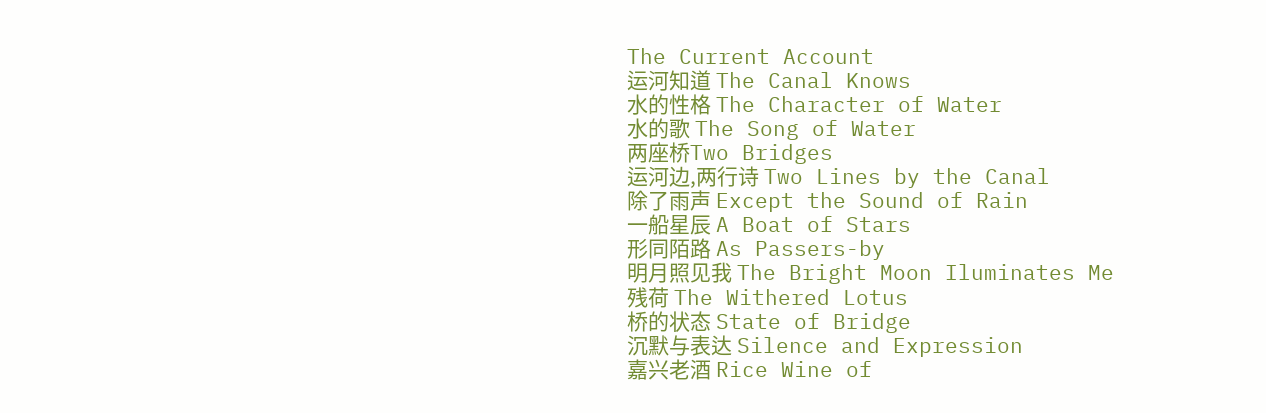The Current Account
运河知道 The Canal Knows
水的性格 The Character of Water
水的歌 The Song of Water
两座桥Two Bridges
运河边,两行诗 Two Lines by the Canal
除了雨声 Except the Sound of Rain
一船星辰 A Boat of Stars
形同陌路 As Passers-by
明月照见我 The Bright Moon Iluminates Me
残荷 The Withered Lotus
桥的状态 State of Bridge
沉默与表达 Silence and Expression
嘉兴老酒 Rice Wine of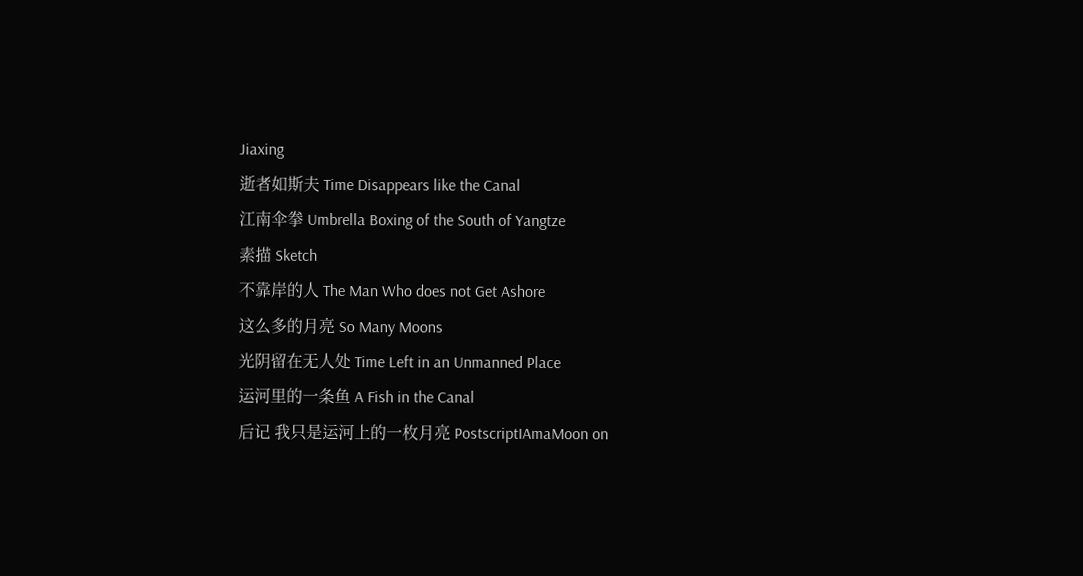Jiaxing
逝者如斯夫 Time Disappears like the Canal
江南伞拳 Umbrella Boxing of the South of Yangtze
素描 Sketch
不靠岸的人 The Man Who does not Get Ashore
这么多的月亮 So Many Moons
光阴留在无人处 Time Left in an Unmanned Place
运河里的一条鱼 A Fish in the Canal
后记 我只是运河上的一枚月亮 PostscriptIAmaMoon on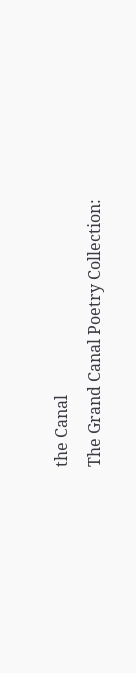the Canal
The Grand Canal Poetry Collection: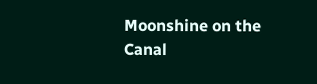Moonshine on the Canal